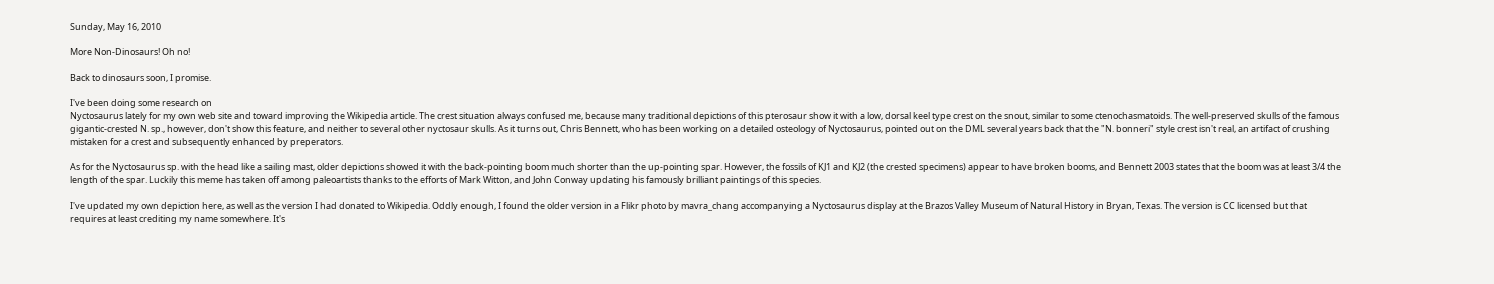Sunday, May 16, 2010

More Non-Dinosaurs! Oh no!

Back to dinosaurs soon, I promise.

I've been doing some research on
Nyctosaurus lately for my own web site and toward improving the Wikipedia article. The crest situation always confused me, because many traditional depictions of this pterosaur show it with a low, dorsal keel type crest on the snout, similar to some ctenochasmatoids. The well-preserved skulls of the famous gigantic-crested N. sp., however, don't show this feature, and neither to several other nyctosaur skulls. As it turns out, Chris Bennett, who has been working on a detailed osteology of Nyctosaurus, pointed out on the DML several years back that the "N. bonneri" style crest isn't real, an artifact of crushing mistaken for a crest and subsequently enhanced by preperators.

As for the Nyctosaurus sp. with the head like a sailing mast, older depictions showed it with the back-pointing boom much shorter than the up-pointing spar. However, the fossils of KJ1 and KJ2 (the crested specimens) appear to have broken booms, and Bennett 2003 states that the boom was at least 3/4 the length of the spar. Luckily this meme has taken off among paleoartists thanks to the efforts of Mark Witton, and John Conway updating his famously brilliant paintings of this species.

I've updated my own depiction here, as well as the version I had donated to Wikipedia. Oddly enough, I found the older version in a Flikr photo by mavra_chang accompanying a Nyctosaurus display at the Brazos Valley Museum of Natural History in Bryan, Texas. The version is CC licensed but that requires at least crediting my name somewhere. It's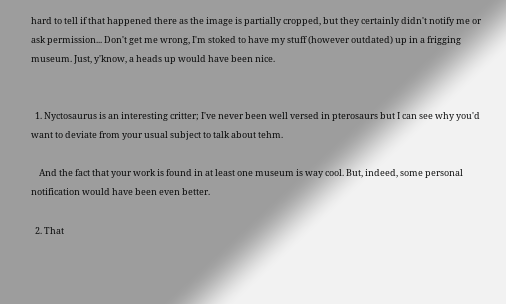hard to tell if that happened there as the image is partially cropped, but they certainly didn't notify me or ask permission... Don't get me wrong, I'm stoked to have my stuff (however outdated) up in a frigging museum. Just, y'know, a heads up would have been nice.


  1. Nyctosaurus is an interesting critter; I've never been well versed in pterosaurs but I can see why you'd want to deviate from your usual subject to talk about tehm.

    And the fact that your work is found in at least one museum is way cool. But, indeed, some personal notification would have been even better.

  2. That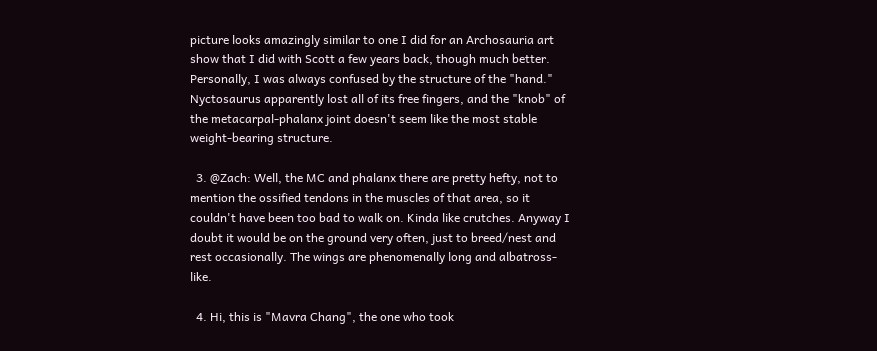picture looks amazingly similar to one I did for an Archosauria art show that I did with Scott a few years back, though much better. Personally, I was always confused by the structure of the "hand." Nyctosaurus apparently lost all of its free fingers, and the "knob" of the metacarpal-phalanx joint doesn't seem like the most stable weight-bearing structure.

  3. @Zach: Well, the MC and phalanx there are pretty hefty, not to mention the ossified tendons in the muscles of that area, so it couldn't have been too bad to walk on. Kinda like crutches. Anyway I doubt it would be on the ground very often, just to breed/nest and rest occasionally. The wings are phenomenally long and albatross-like.

  4. Hi, this is "Mavra Chang", the one who took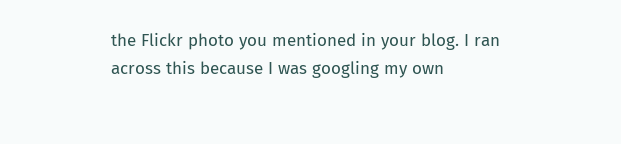the Flickr photo you mentioned in your blog. I ran across this because I was googling my own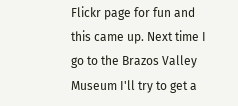Flickr page for fun and this came up. Next time I go to the Brazos Valley Museum I'll try to get a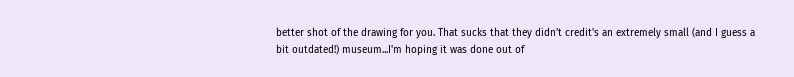better shot of the drawing for you. That sucks that they didn't credit's an extremely small (and I guess a bit outdated!) museum...I'm hoping it was done out of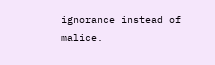ignorance instead of malice.